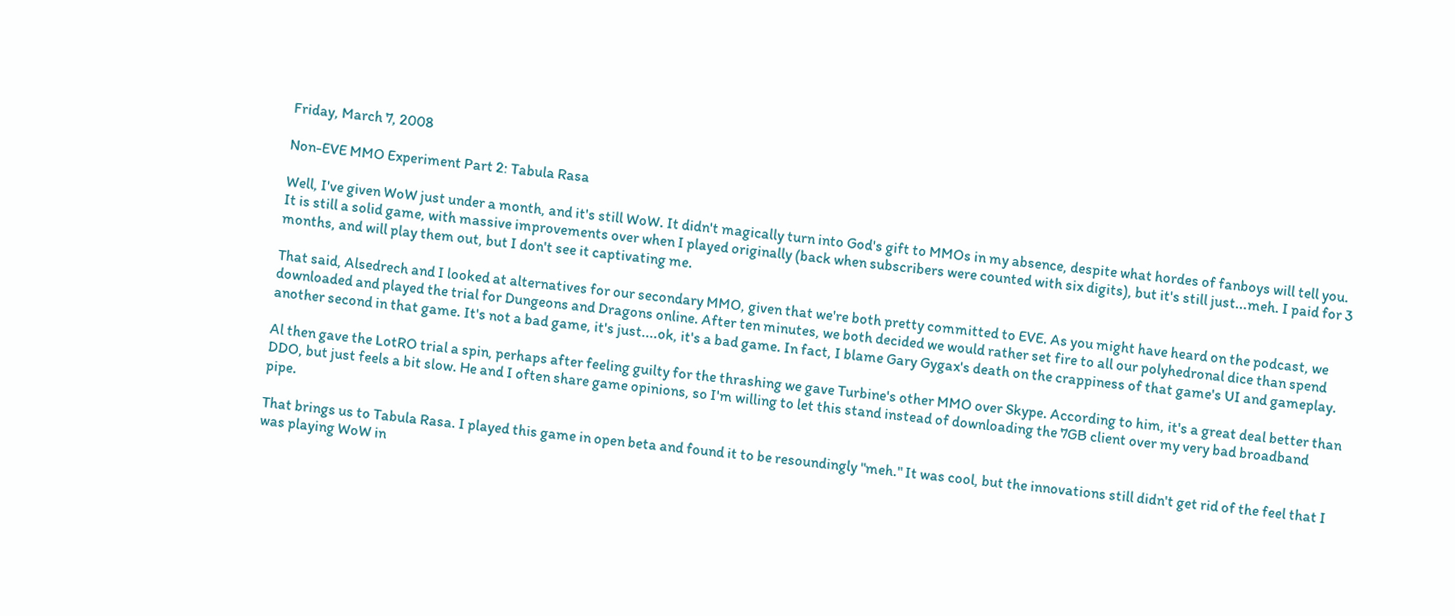Friday, March 7, 2008

Non-EVE MMO Experiment Part 2: Tabula Rasa

Well, I've given WoW just under a month, and it's still WoW. It didn't magically turn into God's gift to MMOs in my absence, despite what hordes of fanboys will tell you. It is still a solid game, with massive improvements over when I played originally (back when subscribers were counted with six digits), but it's still just...meh. I paid for 3 months, and will play them out, but I don't see it captivating me.

That said, Alsedrech and I looked at alternatives for our secondary MMO, given that we're both pretty committed to EVE. As you might have heard on the podcast, we downloaded and played the trial for Dungeons and Dragons online. After ten minutes, we both decided we would rather set fire to all our polyhedronal dice than spend another second in that game. It's not a bad game, it's just....ok, it's a bad game. In fact, I blame Gary Gygax's death on the crappiness of that game's UI and gameplay.

Al then gave the LotRO trial a spin, perhaps after feeling guilty for the thrashing we gave Turbine's other MMO over Skype. According to him, it's a great deal better than DDO, but just feels a bit slow. He and I often share game opinions, so I'm willing to let this stand instead of downloading the 7GB client over my very bad broadband pipe.

That brings us to Tabula Rasa. I played this game in open beta and found it to be resoundingly "meh." It was cool, but the innovations still didn't get rid of the feel that I was playing WoW in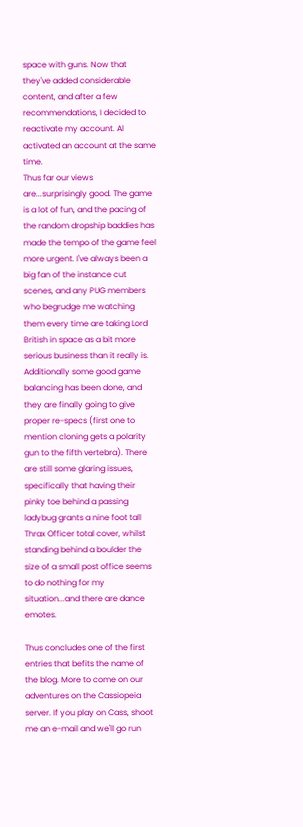space with guns. Now that they've added considerable content, and after a few recommendations, I decided to reactivate my account. Al activated an account at the same time.
Thus far our views are...surprisingly good. The game is a lot of fun, and the pacing of the random dropship baddies has made the tempo of the game feel more urgent. I've always been a big fan of the instance cut scenes, and any PUG members who begrudge me watching them every time are taking Lord British in space as a bit more serious business than it really is. Additionally some good game balancing has been done, and they are finally going to give proper re-specs (first one to mention cloning gets a polarity gun to the fifth vertebra). There are still some glaring issues, specifically that having their pinky toe behind a passing ladybug grants a nine foot tall Thrax Officer total cover, whilst standing behind a boulder the size of a small post office seems to do nothing for my situation...and there are dance emotes.

Thus concludes one of the first entries that befits the name of the blog. More to come on our adventures on the Cassiopeia server. If you play on Cass, shoot me an e-mail and we'll go run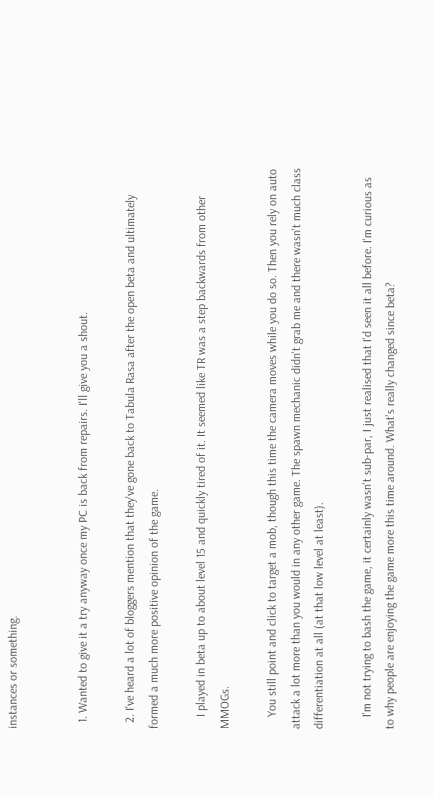instances or something.


  1. Wanted to give it a try anyway once my PC is back from repairs. I'll give you a shout.

  2. I've heard a lot of bloggers mention that they've gone back to Tabula Rasa after the open beta and ultimately formed a much more positive opinion of the game.

    I played in beta up to about level 15 and quickly tired of it. It seemed like TR was a step backwards from other MMOGs.

    You still point and click to target a mob, though this time the camera moves while you do so. Then you rely on auto attack a lot more than you would in any other game. The spawn mechanic didn't grab me and there wasn't much class differentiation at all (at that low level at least).

    I'm not trying to bash the game, it certainly wasn't sub-par, I just realised that I'd seen it all before. I'm curious as to why people are enjoying the game more this time around. What's really changed since beta?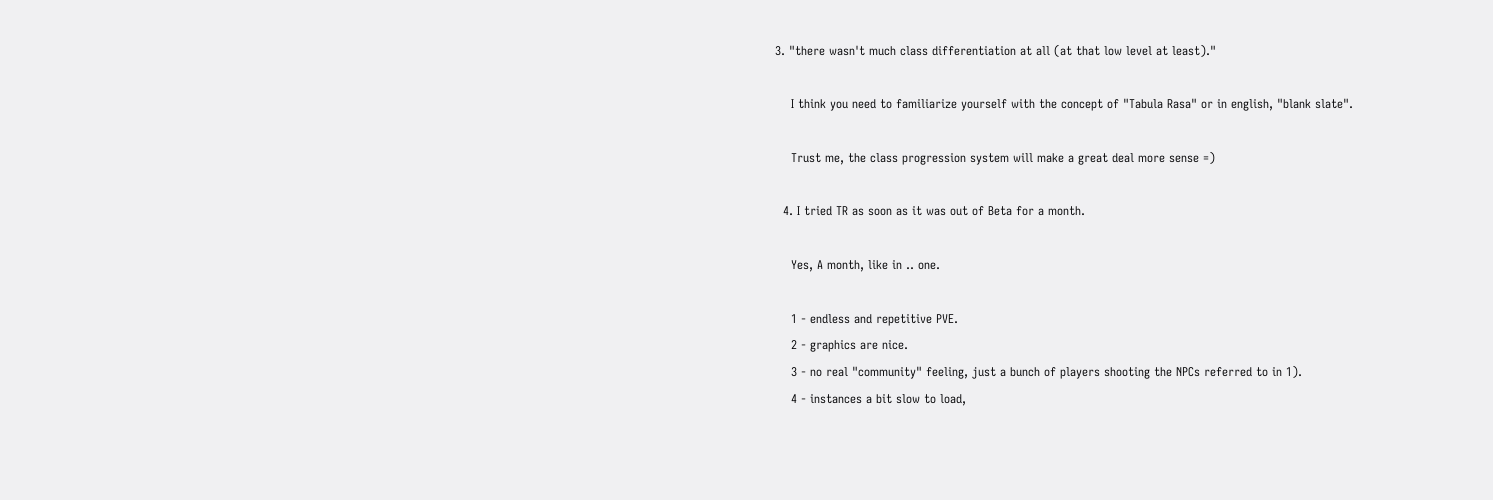3. "there wasn't much class differentiation at all (at that low level at least)."

    I think you need to familiarize yourself with the concept of "Tabula Rasa" or in english, "blank slate".

    Trust me, the class progression system will make a great deal more sense =)

  4. I tried TR as soon as it was out of Beta for a month.

    Yes, A month, like in .. one.

    1 - endless and repetitive PVE.
    2 - graphics are nice.
    3 - no real "community" feeling, just a bunch of players shooting the NPCs referred to in 1).
    4 - instances a bit slow to load,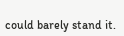could barely stand it.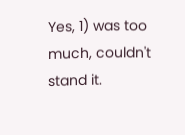Yes, 1) was too much, couldn't stand it.